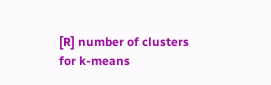[R] number of clusters for k-means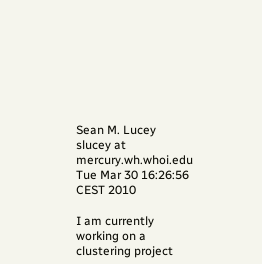Sean M. Lucey slucey at mercury.wh.whoi.edu
Tue Mar 30 16:26:56 CEST 2010

I am currently working on a clustering project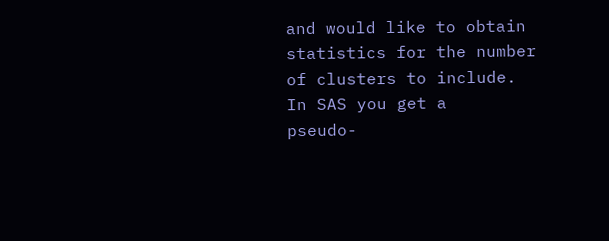and would like to obtain
statistics for the number of clusters to include.  In SAS you get a
pseudo-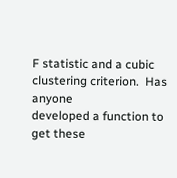F statistic and a cubic clustering criterion.  Has anyone
developed a function to get these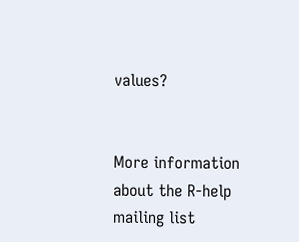values?


More information about the R-help mailing list